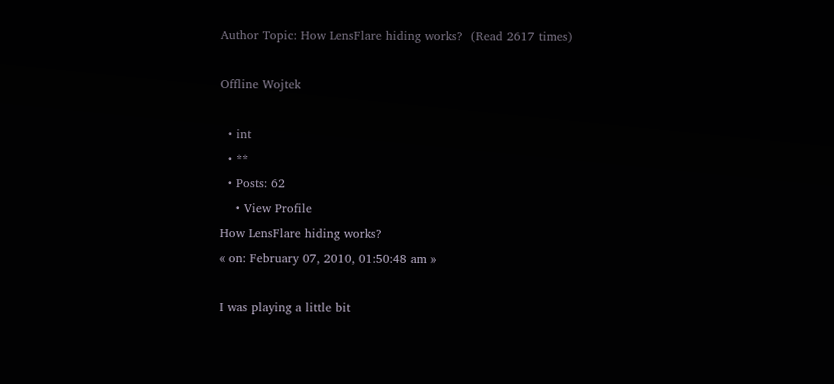Author Topic: How LensFlare hiding works?  (Read 2617 times)

Offline Wojtek

  • int
  • **
  • Posts: 62
    • View Profile
How LensFlare hiding works?
« on: February 07, 2010, 01:50:48 am »

I was playing a little bit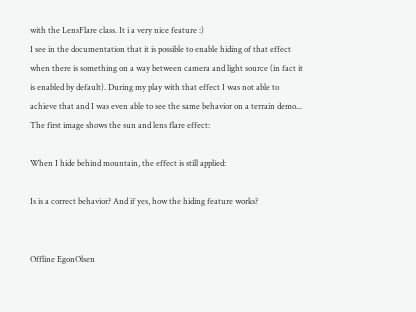with the LensFlare class. It i a very nice feature :)
I see in the documentation that it is possible to enable hiding of that effect when there is something on a way between camera and light source (in fact it is enabled by default). During my play with that effect I was not able to achieve that and I was even able to see the same behavior on a terrain demo...
The first image shows the sun and lens flare effect:

When I hide behind mountain, the effect is still applied:

Is is a correct behavior? And if yes, how the hiding feature works?


Offline EgonOlsen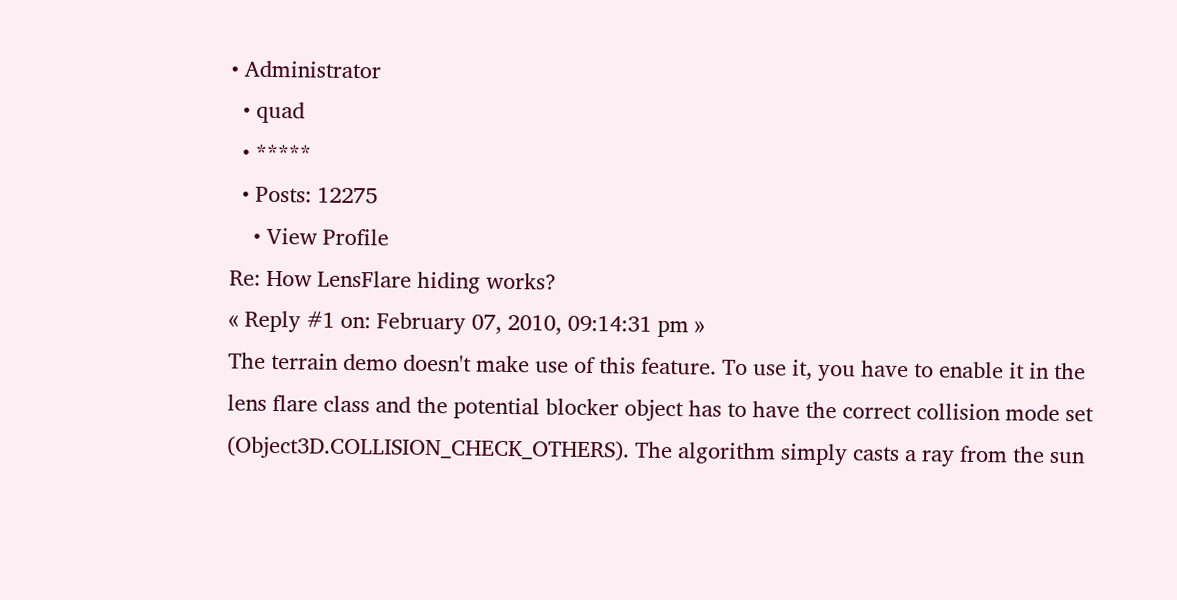• Administrator
  • quad
  • *****
  • Posts: 12275
    • View Profile
Re: How LensFlare hiding works?
« Reply #1 on: February 07, 2010, 09:14:31 pm »
The terrain demo doesn't make use of this feature. To use it, you have to enable it in the lens flare class and the potential blocker object has to have the correct collision mode set (Object3D.COLLISION_CHECK_OTHERS). The algorithm simply casts a ray from the sun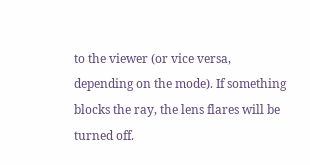to the viewer (or vice versa, depending on the mode). If something blocks the ray, the lens flares will be turned off.